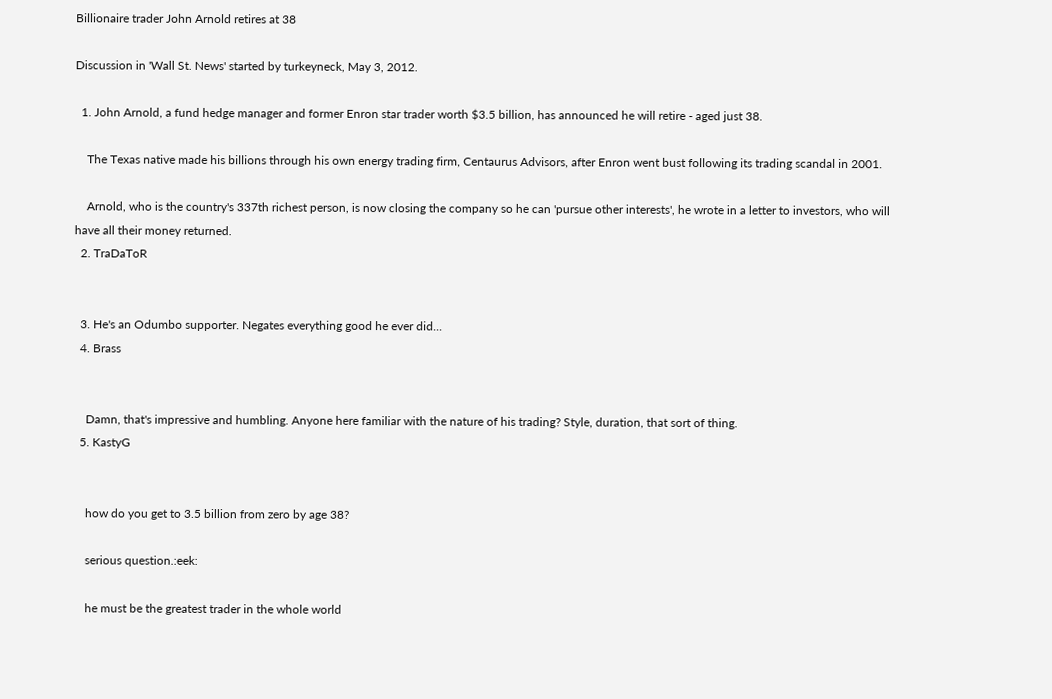Billionaire trader John Arnold retires at 38

Discussion in 'Wall St. News' started by turkeyneck, May 3, 2012.

  1. John Arnold, a fund hedge manager and former Enron star trader worth $3.5 billion, has announced he will retire - aged just 38.

    The Texas native made his billions through his own energy trading firm, Centaurus Advisors, after Enron went bust following its trading scandal in 2001.

    Arnold, who is the country's 337th richest person, is now closing the company so he can 'pursue other interests', he wrote in a letter to investors, who will have all their money returned.
  2. TraDaToR


  3. He's an Odumbo supporter. Negates everything good he ever did...
  4. Brass


    Damn, that's impressive and humbling. Anyone here familiar with the nature of his trading? Style, duration, that sort of thing.
  5. KastyG


    how do you get to 3.5 billion from zero by age 38?

    serious question.:eek:

    he must be the greatest trader in the whole world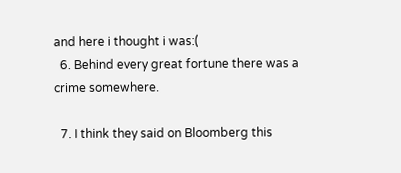and here i thought i was:(
  6. Behind every great fortune there was a crime somewhere.

  7. I think they said on Bloomberg this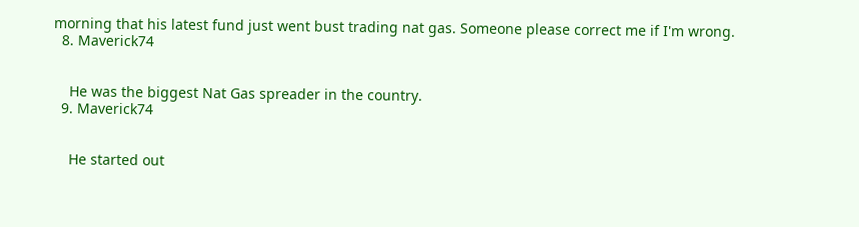morning that his latest fund just went bust trading nat gas. Someone please correct me if I'm wrong.
  8. Maverick74


    He was the biggest Nat Gas spreader in the country.
  9. Maverick74


    He started out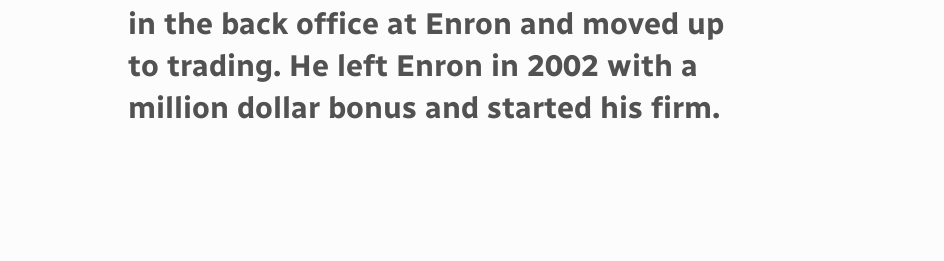in the back office at Enron and moved up to trading. He left Enron in 2002 with a million dollar bonus and started his firm.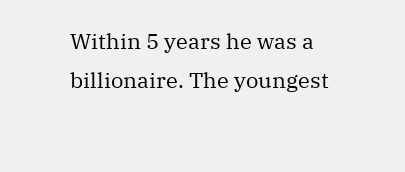Within 5 years he was a billionaire. The youngest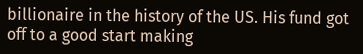billionaire in the history of the US. His fund got off to a good start making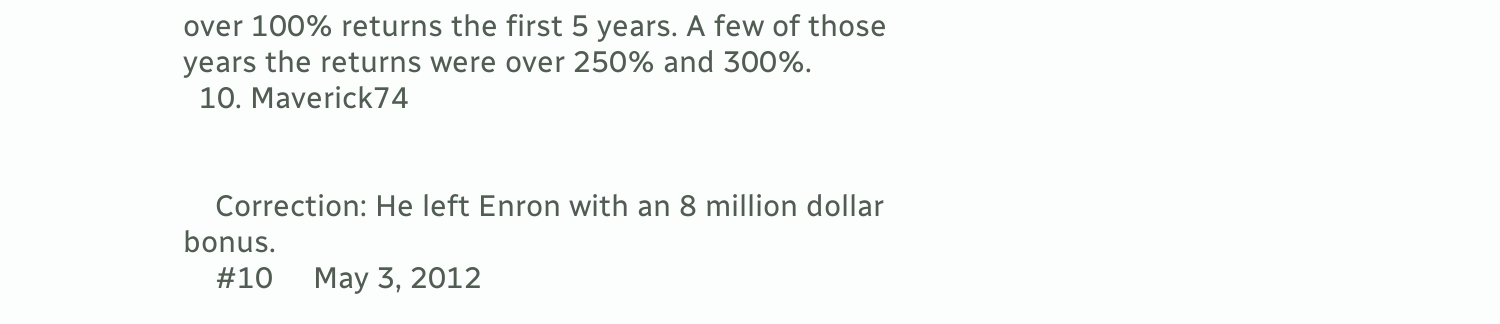over 100% returns the first 5 years. A few of those years the returns were over 250% and 300%.
  10. Maverick74


    Correction: He left Enron with an 8 million dollar bonus.
    #10     May 3, 2012